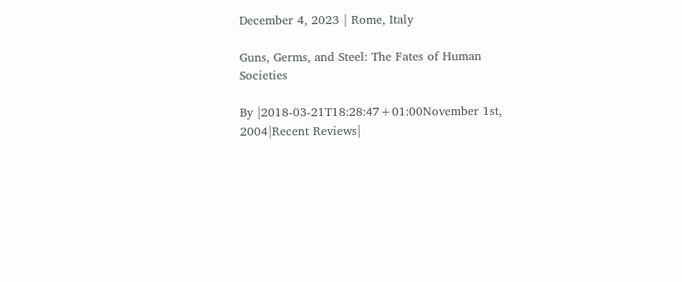December 4, 2023 | Rome, Italy

Guns, Germs, and Steel: The Fates of Human Societies

By |2018-03-21T18:28:47+01:00November 1st, 2004|Recent Reviews|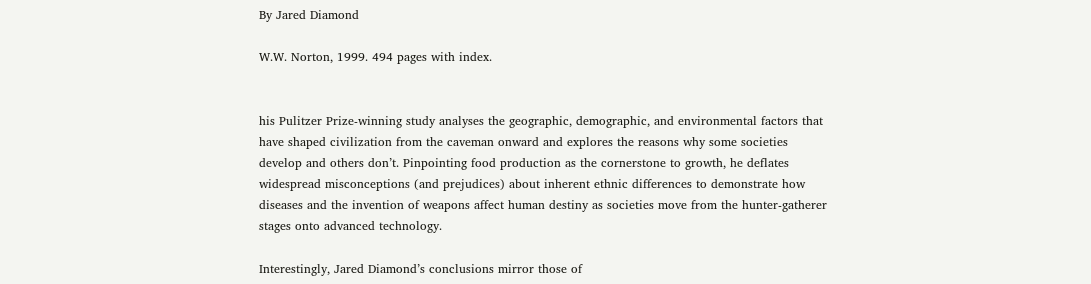By Jared Diamond

W.W. Norton, 1999. 494 pages with index.


his Pulitzer Prize-winning study analyses the geographic, demographic, and environmental factors that have shaped civilization from the caveman onward and explores the reasons why some societies develop and others don’t. Pinpointing food production as the cornerstone to growth, he deflates widespread misconceptions (and prejudices) about inherent ethnic differences to demonstrate how diseases and the invention of weapons affect human destiny as societies move from the hunter-gatherer stages onto advanced technology.

Interestingly, Jared Diamond’s conclusions mirror those of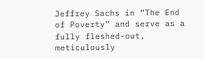Jeffrey Sachs in “The End of Poverty” and serve as a fully fleshed-out, meticulously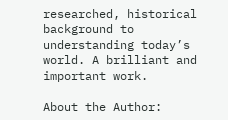researched, historical background to understanding today’s world. A brilliant and important work.

About the Author: